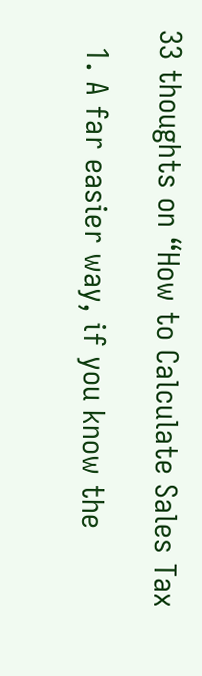33 thoughts on “How to Calculate Sales Tax

  1. A far easier way, if you know the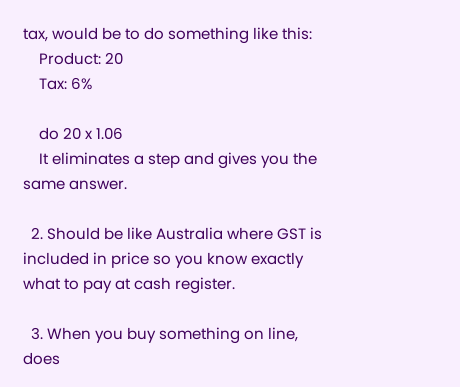tax, would be to do something like this:
    Product: 20
    Tax: 6%

    do 20 x 1.06
    It eliminates a step and gives you the same answer.

  2. Should be like Australia where GST is included in price so you know exactly what to pay at cash register.

  3. When you buy something on line, does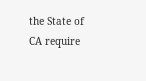the State of CA require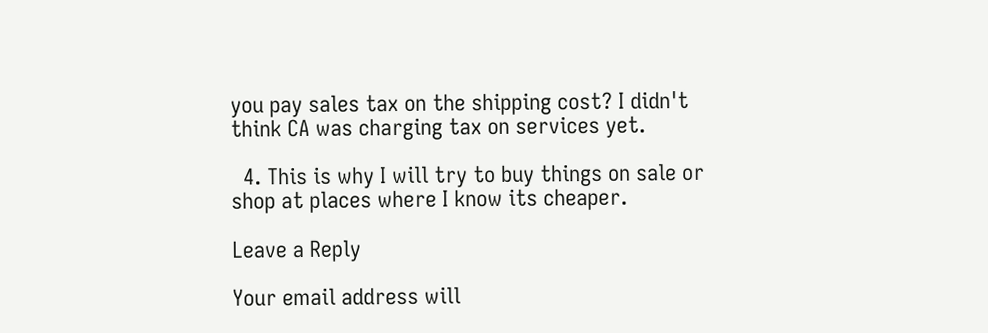you pay sales tax on the shipping cost? I didn't think CA was charging tax on services yet.

  4. This is why I will try to buy things on sale or shop at places where I know its cheaper.

Leave a Reply

Your email address will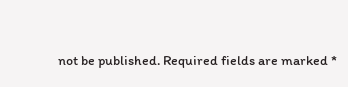not be published. Required fields are marked *